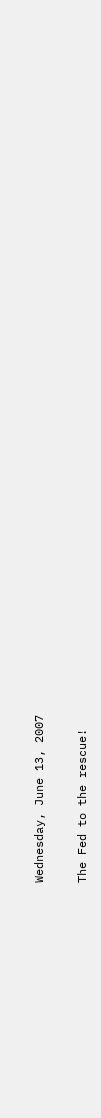Wednesday, June 13, 2007

The Fed to the rescue!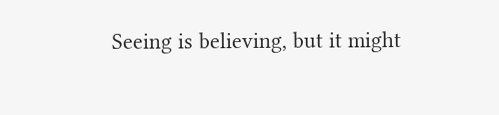Seeing is believing, but it might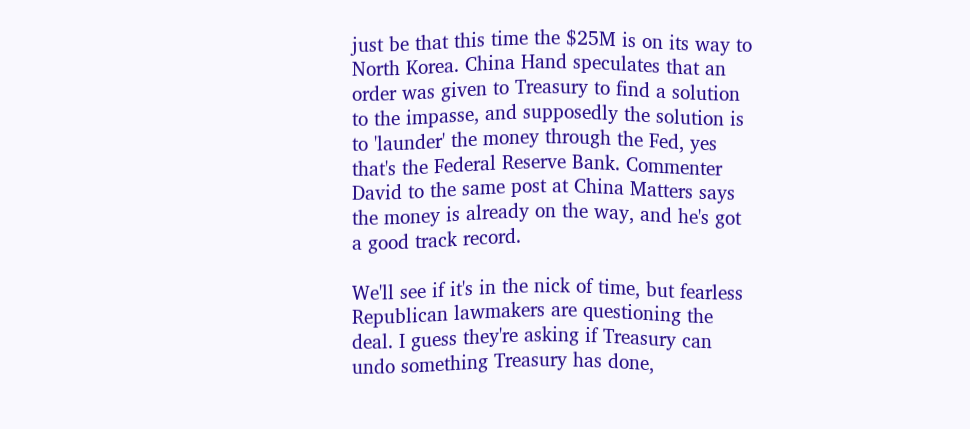just be that this time the $25M is on its way to North Korea. China Hand speculates that an order was given to Treasury to find a solution to the impasse, and supposedly the solution is to 'launder' the money through the Fed, yes that's the Federal Reserve Bank. Commenter David to the same post at China Matters says the money is already on the way, and he's got a good track record.

We'll see if it's in the nick of time, but fearless Republican lawmakers are questioning the deal. I guess they're asking if Treasury can undo something Treasury has done,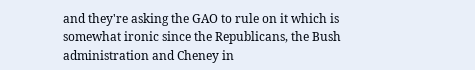and they're asking the GAO to rule on it which is somewhat ironic since the Republicans, the Bush administration and Cheney in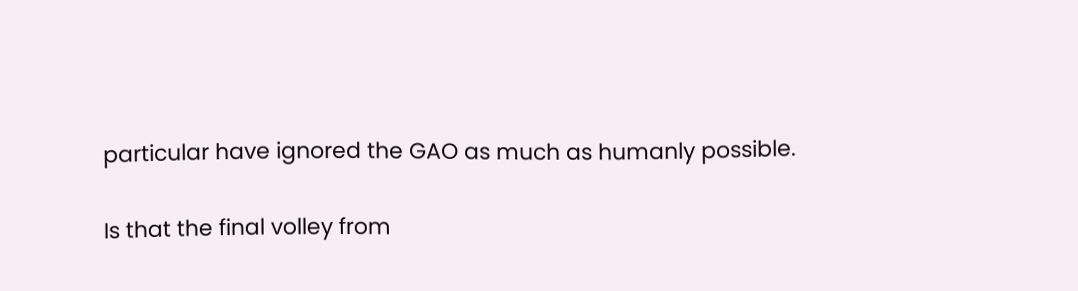particular have ignored the GAO as much as humanly possible.

Is that the final volley from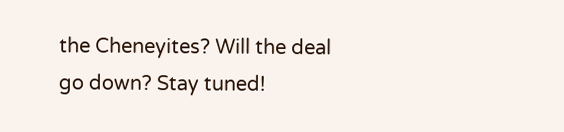the Cheneyites? Will the deal go down? Stay tuned!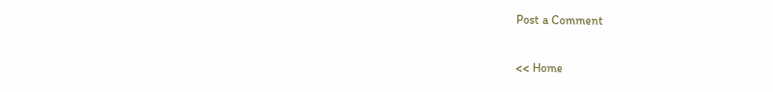Post a Comment

<< Home